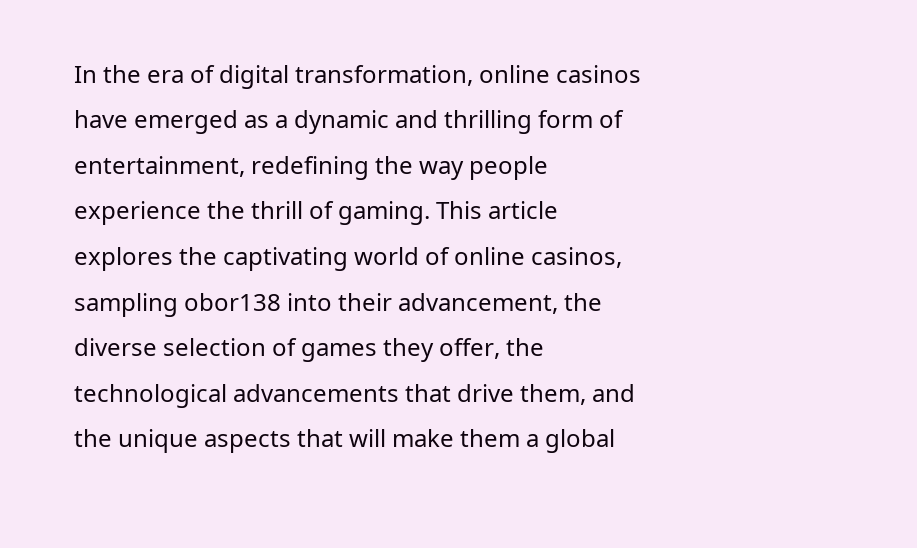In the era of digital transformation, online casinos have emerged as a dynamic and thrilling form of entertainment, redefining the way people experience the thrill of gaming. This article explores the captivating world of online casinos, sampling obor138 into their advancement, the diverse selection of games they offer, the technological advancements that drive them, and the unique aspects that will make them a global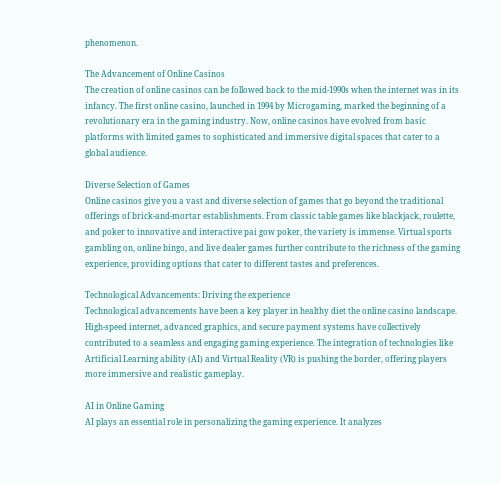phenomenon.

The Advancement of Online Casinos
The creation of online casinos can be followed back to the mid-1990s when the internet was in its infancy. The first online casino, launched in 1994 by Microgaming, marked the beginning of a revolutionary era in the gaming industry. Now, online casinos have evolved from basic platforms with limited games to sophisticated and immersive digital spaces that cater to a global audience.

Diverse Selection of Games
Online casinos give you a vast and diverse selection of games that go beyond the traditional offerings of brick-and-mortar establishments. From classic table games like blackjack, roulette, and poker to innovative and interactive pai gow poker, the variety is immense. Virtual sports gambling on, online bingo, and live dealer games further contribute to the richness of the gaming experience, providing options that cater to different tastes and preferences.

Technological Advancements: Driving the experience
Technological advancements have been a key player in healthy diet the online casino landscape. High-speed internet, advanced graphics, and secure payment systems have collectively contributed to a seamless and engaging gaming experience. The integration of technologies like Artificial Learning ability (AI) and Virtual Reality (VR) is pushing the border, offering players more immersive and realistic gameplay.

AI in Online Gaming
AI plays an essential role in personalizing the gaming experience. It analyzes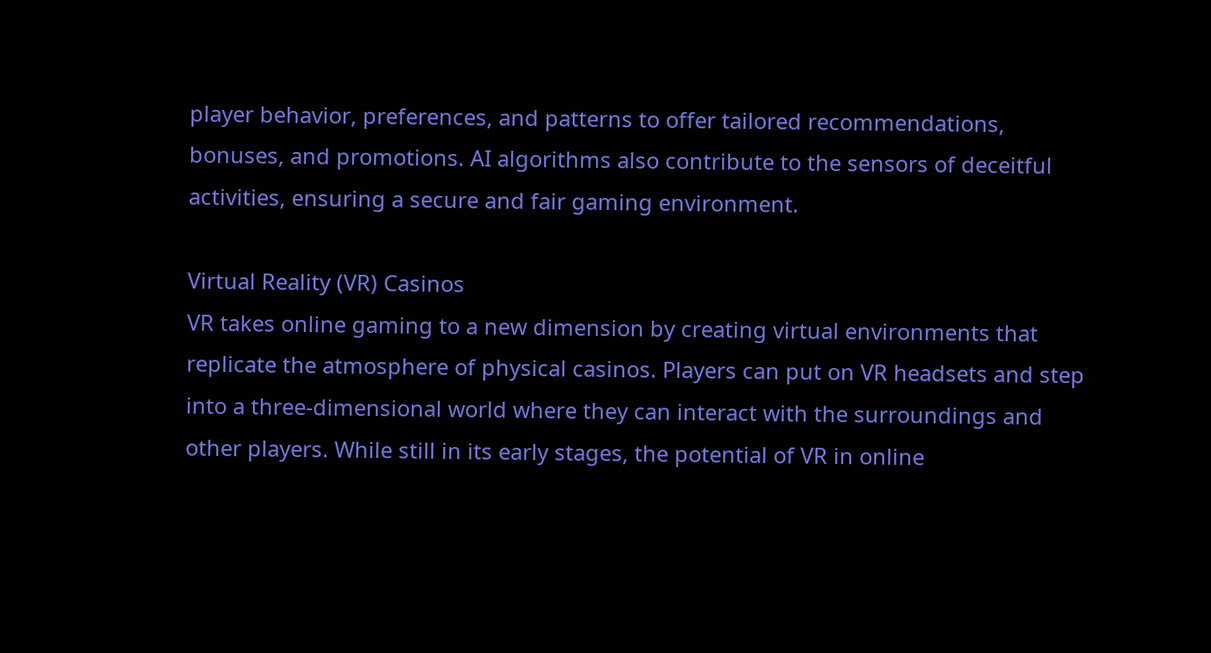player behavior, preferences, and patterns to offer tailored recommendations, bonuses, and promotions. AI algorithms also contribute to the sensors of deceitful activities, ensuring a secure and fair gaming environment.

Virtual Reality (VR) Casinos
VR takes online gaming to a new dimension by creating virtual environments that replicate the atmosphere of physical casinos. Players can put on VR headsets and step into a three-dimensional world where they can interact with the surroundings and other players. While still in its early stages, the potential of VR in online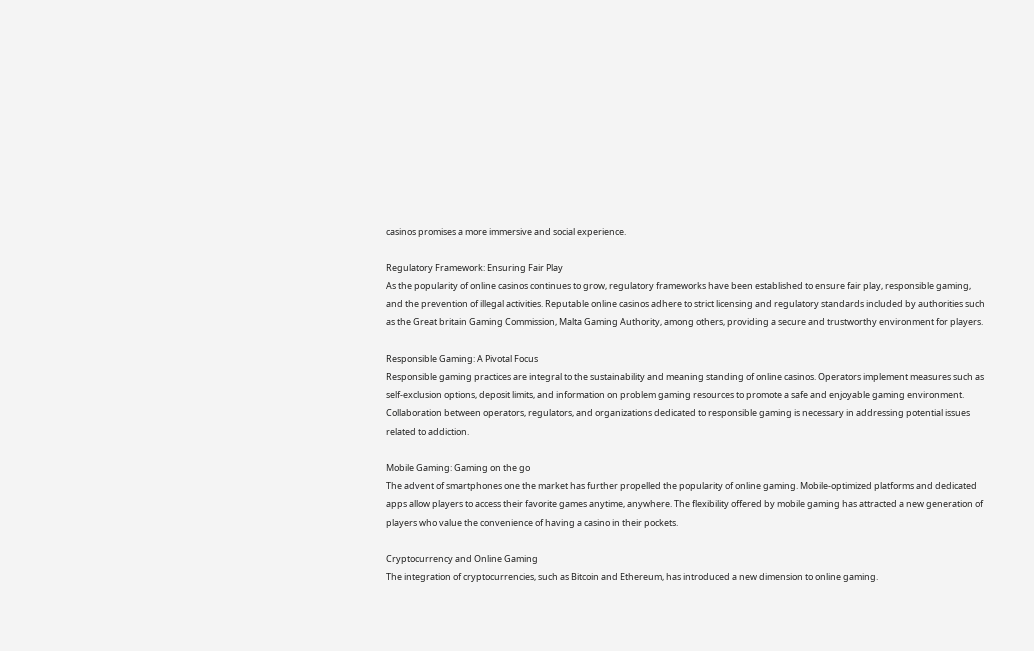casinos promises a more immersive and social experience.

Regulatory Framework: Ensuring Fair Play
As the popularity of online casinos continues to grow, regulatory frameworks have been established to ensure fair play, responsible gaming, and the prevention of illegal activities. Reputable online casinos adhere to strict licensing and regulatory standards included by authorities such as the Great britain Gaming Commission, Malta Gaming Authority, among others, providing a secure and trustworthy environment for players.

Responsible Gaming: A Pivotal Focus
Responsible gaming practices are integral to the sustainability and meaning standing of online casinos. Operators implement measures such as self-exclusion options, deposit limits, and information on problem gaming resources to promote a safe and enjoyable gaming environment. Collaboration between operators, regulators, and organizations dedicated to responsible gaming is necessary in addressing potential issues related to addiction.

Mobile Gaming: Gaming on the go
The advent of smartphones one the market has further propelled the popularity of online gaming. Mobile-optimized platforms and dedicated apps allow players to access their favorite games anytime, anywhere. The flexibility offered by mobile gaming has attracted a new generation of players who value the convenience of having a casino in their pockets.

Cryptocurrency and Online Gaming
The integration of cryptocurrencies, such as Bitcoin and Ethereum, has introduced a new dimension to online gaming.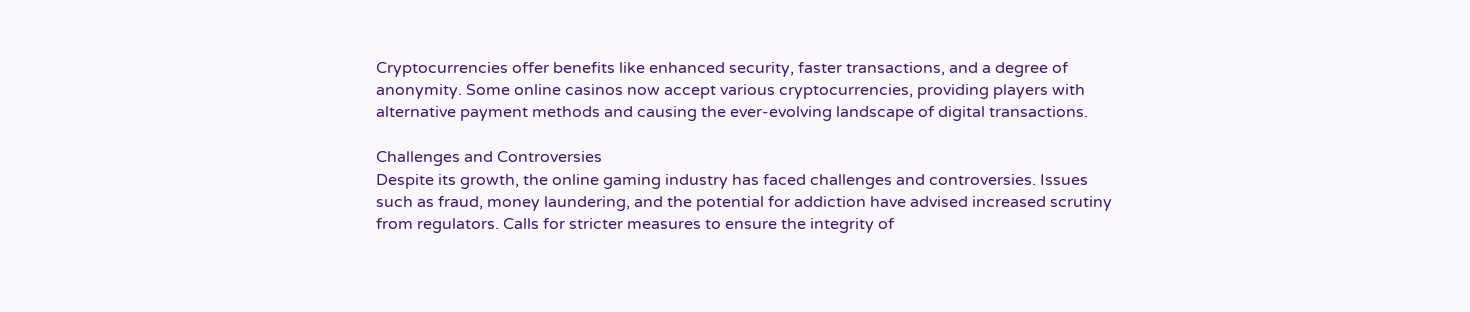Cryptocurrencies offer benefits like enhanced security, faster transactions, and a degree of anonymity. Some online casinos now accept various cryptocurrencies, providing players with alternative payment methods and causing the ever-evolving landscape of digital transactions.

Challenges and Controversies
Despite its growth, the online gaming industry has faced challenges and controversies. Issues such as fraud, money laundering, and the potential for addiction have advised increased scrutiny from regulators. Calls for stricter measures to ensure the integrity of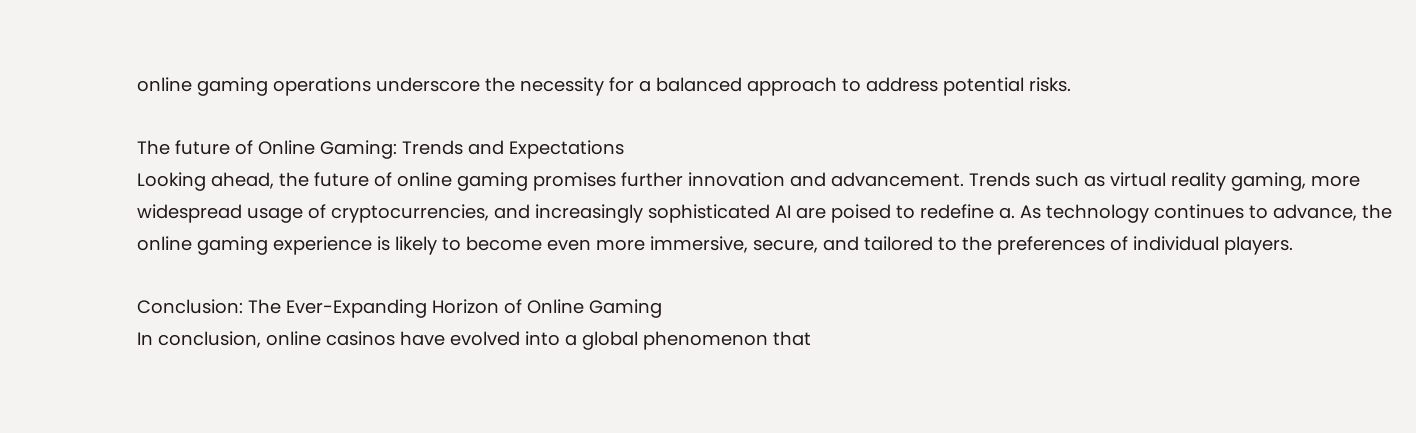online gaming operations underscore the necessity for a balanced approach to address potential risks.

The future of Online Gaming: Trends and Expectations
Looking ahead, the future of online gaming promises further innovation and advancement. Trends such as virtual reality gaming, more widespread usage of cryptocurrencies, and increasingly sophisticated AI are poised to redefine a. As technology continues to advance, the online gaming experience is likely to become even more immersive, secure, and tailored to the preferences of individual players.

Conclusion: The Ever-Expanding Horizon of Online Gaming
In conclusion, online casinos have evolved into a global phenomenon that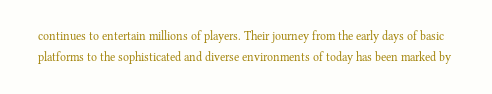continues to entertain millions of players. Their journey from the early days of basic platforms to the sophisticated and diverse environments of today has been marked by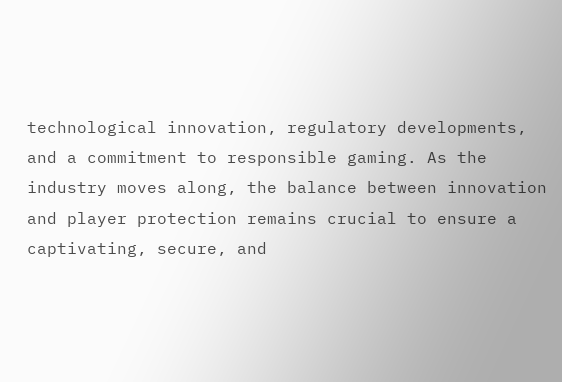technological innovation, regulatory developments, and a commitment to responsible gaming. As the industry moves along, the balance between innovation and player protection remains crucial to ensure a captivating, secure, and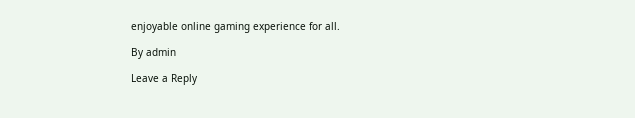enjoyable online gaming experience for all.

By admin

Leave a Reply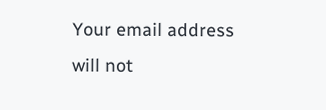Your email address will not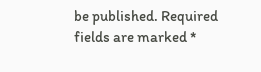be published. Required fields are marked *